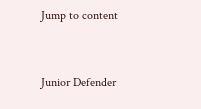Jump to content


Junior Defender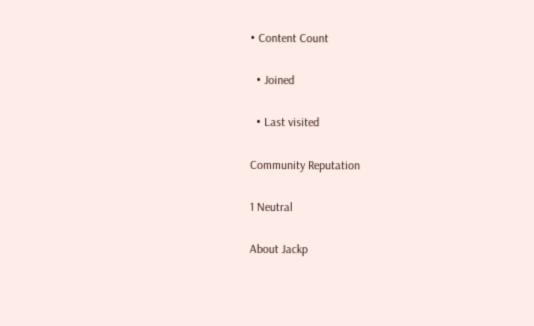• Content Count

  • Joined

  • Last visited

Community Reputation

1 Neutral

About Jackp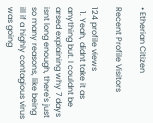• Etherian Citizen

Recent Profile Visitors

124 profile views
  1. Yeah, didnt take it as anything but. I couldnt be arsed explaining why 7 days isnt long enough, there's just so many reasons, like being ill if a highly contagious virus was going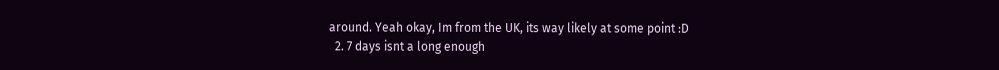around. Yeah okay, Im from the UK, its way likely at some point :D
  2. 7 days isnt a long enough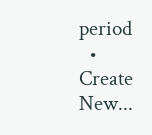period
  • Create New...